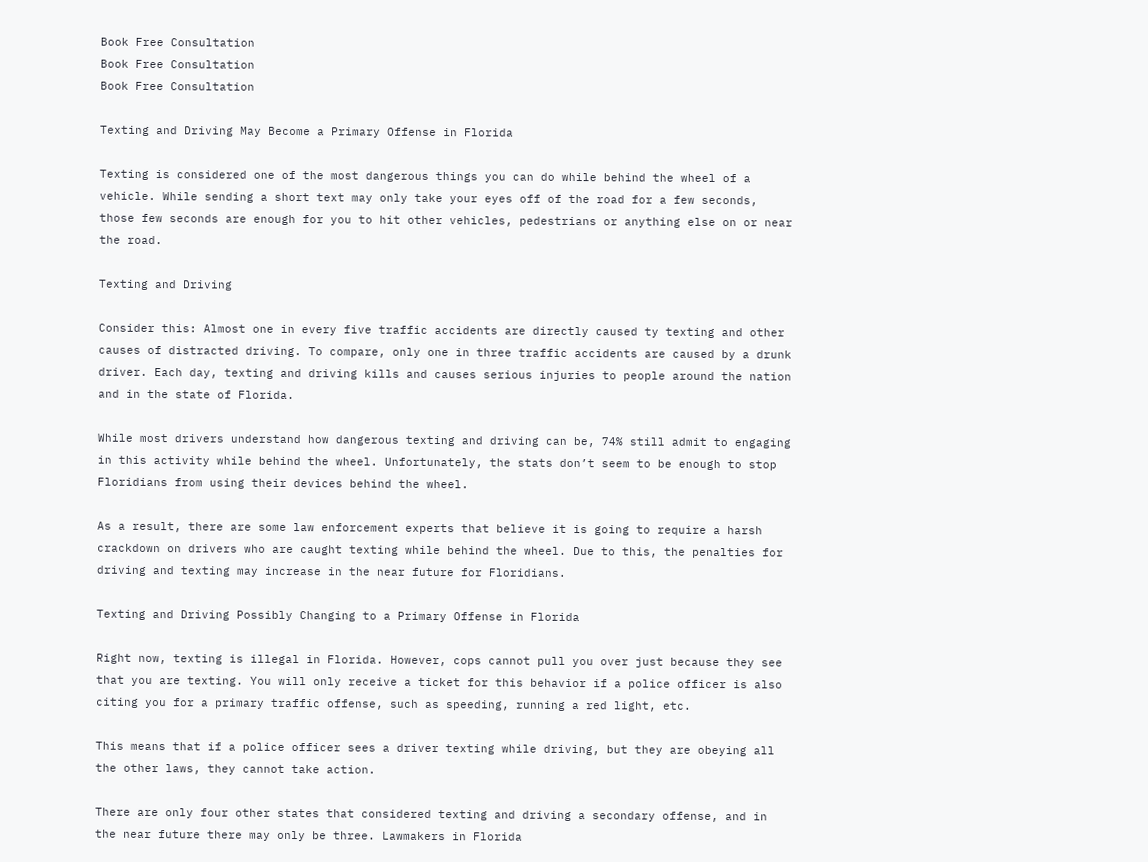Book Free Consultation
Book Free Consultation
Book Free Consultation

Texting and Driving May Become a Primary Offense in Florida

Texting is considered one of the most dangerous things you can do while behind the wheel of a vehicle. While sending a short text may only take your eyes off of the road for a few seconds, those few seconds are enough for you to hit other vehicles, pedestrians or anything else on or near the road.

Texting and Driving

Consider this: Almost one in every five traffic accidents are directly caused ty texting and other causes of distracted driving. To compare, only one in three traffic accidents are caused by a drunk driver. Each day, texting and driving kills and causes serious injuries to people around the nation and in the state of Florida.

While most drivers understand how dangerous texting and driving can be, 74% still admit to engaging in this activity while behind the wheel. Unfortunately, the stats don’t seem to be enough to stop Floridians from using their devices behind the wheel.

As a result, there are some law enforcement experts that believe it is going to require a harsh crackdown on drivers who are caught texting while behind the wheel. Due to this, the penalties for driving and texting may increase in the near future for Floridians.

Texting and Driving Possibly Changing to a Primary Offense in Florida

Right now, texting is illegal in Florida. However, cops cannot pull you over just because they see that you are texting. You will only receive a ticket for this behavior if a police officer is also citing you for a primary traffic offense, such as speeding, running a red light, etc.

This means that if a police officer sees a driver texting while driving, but they are obeying all the other laws, they cannot take action.

There are only four other states that considered texting and driving a secondary offense, and in the near future there may only be three. Lawmakers in Florida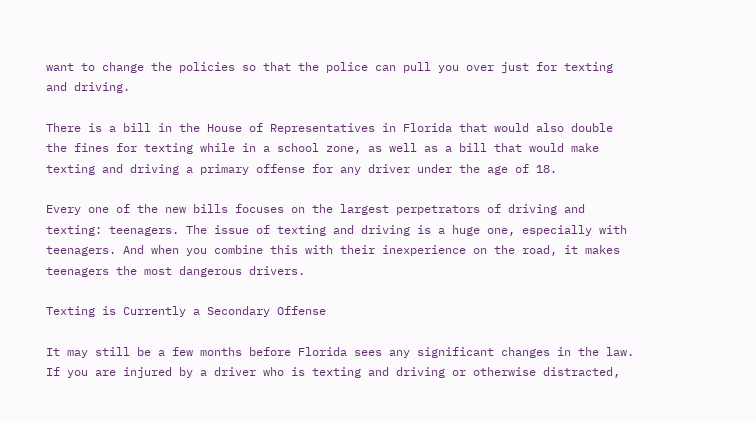want to change the policies so that the police can pull you over just for texting and driving.

There is a bill in the House of Representatives in Florida that would also double the fines for texting while in a school zone, as well as a bill that would make texting and driving a primary offense for any driver under the age of 18.

Every one of the new bills focuses on the largest perpetrators of driving and texting: teenagers. The issue of texting and driving is a huge one, especially with teenagers. And when you combine this with their inexperience on the road, it makes teenagers the most dangerous drivers.

Texting is Currently a Secondary Offense

It may still be a few months before Florida sees any significant changes in the law. If you are injured by a driver who is texting and driving or otherwise distracted,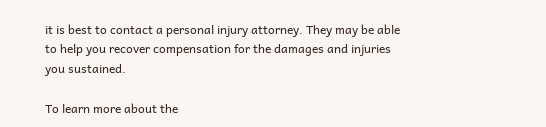it is best to contact a personal injury attorney. They may be able to help you recover compensation for the damages and injuries you sustained.

To learn more about the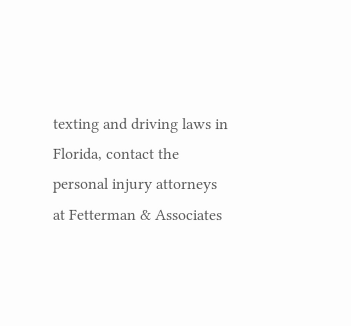texting and driving laws in Florida, contact the personal injury attorneys at Fetterman & Associates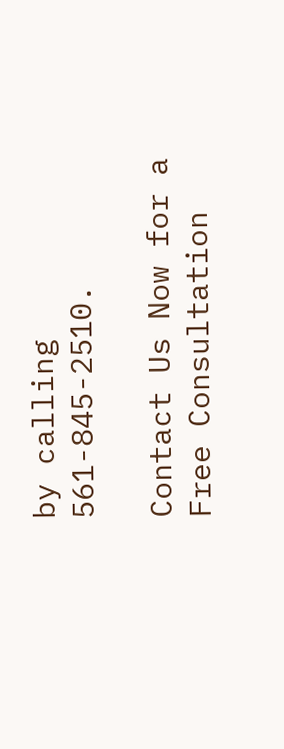by calling 561-845-2510.

Contact Us Now for a Free Consultation